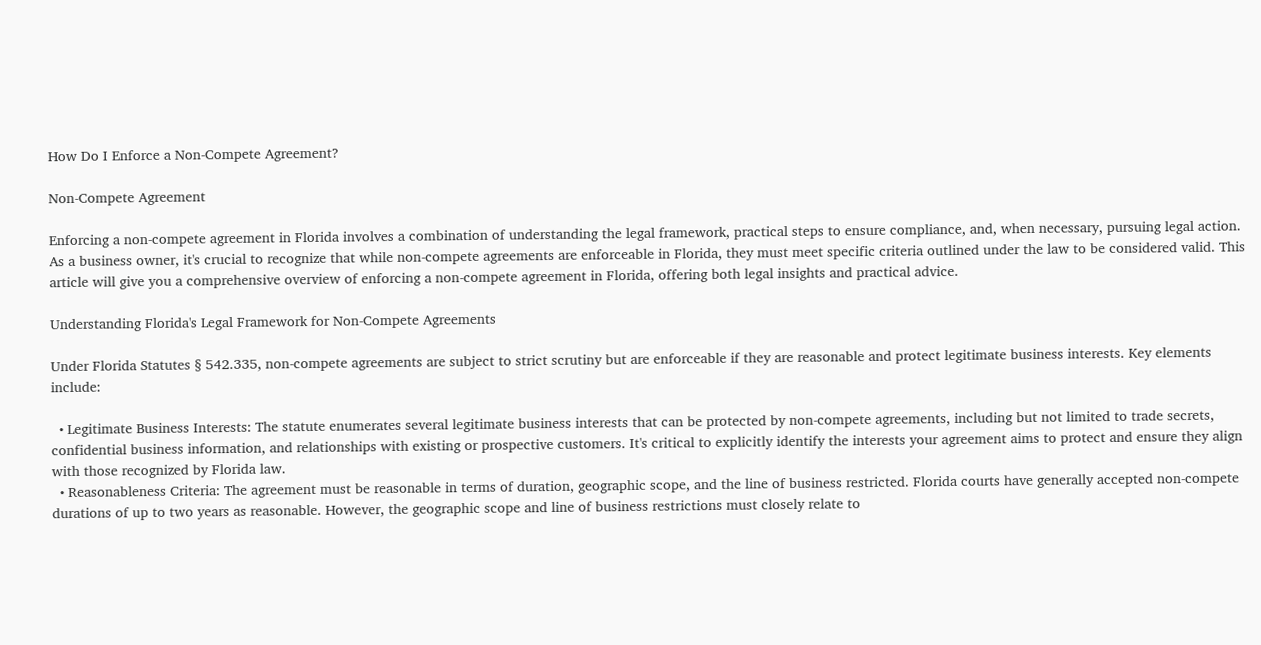How Do I Enforce a Non-Compete Agreement?

Non-Compete Agreement

Enforcing a non-compete agreement in Florida involves a combination of understanding the legal framework, practical steps to ensure compliance, and, when necessary, pursuing legal action. As a business owner, it's crucial to recognize that while non-compete agreements are enforceable in Florida, they must meet specific criteria outlined under the law to be considered valid. This article will give you a comprehensive overview of enforcing a non-compete agreement in Florida, offering both legal insights and practical advice.

Understanding Florida's Legal Framework for Non-Compete Agreements

Under Florida Statutes § 542.335, non-compete agreements are subject to strict scrutiny but are enforceable if they are reasonable and protect legitimate business interests. Key elements include:

  • Legitimate Business Interests: The statute enumerates several legitimate business interests that can be protected by non-compete agreements, including but not limited to trade secrets, confidential business information, and relationships with existing or prospective customers. It's critical to explicitly identify the interests your agreement aims to protect and ensure they align with those recognized by Florida law.
  • Reasonableness Criteria: The agreement must be reasonable in terms of duration, geographic scope, and the line of business restricted. Florida courts have generally accepted non-compete durations of up to two years as reasonable. However, the geographic scope and line of business restrictions must closely relate to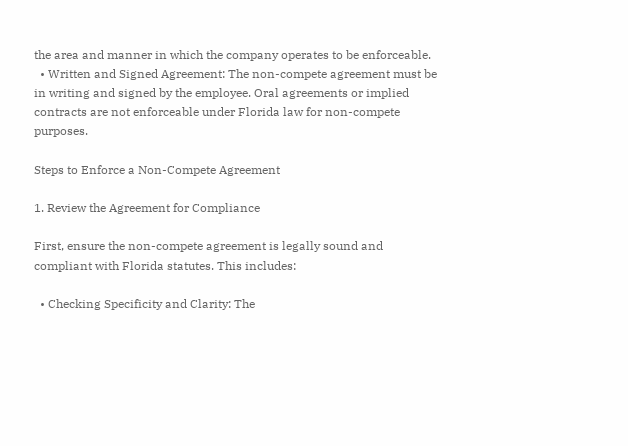the area and manner in which the company operates to be enforceable.
  • Written and Signed Agreement: The non-compete agreement must be in writing and signed by the employee. Oral agreements or implied contracts are not enforceable under Florida law for non-compete purposes.

Steps to Enforce a Non-Compete Agreement

1. Review the Agreement for Compliance

First, ensure the non-compete agreement is legally sound and compliant with Florida statutes. This includes:

  • Checking Specificity and Clarity: The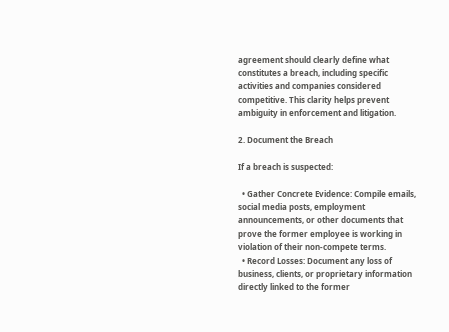agreement should clearly define what constitutes a breach, including specific activities and companies considered competitive. This clarity helps prevent ambiguity in enforcement and litigation.

2. Document the Breach

If a breach is suspected:

  • Gather Concrete Evidence: Compile emails, social media posts, employment announcements, or other documents that prove the former employee is working in violation of their non-compete terms.
  • Record Losses: Document any loss of business, clients, or proprietary information directly linked to the former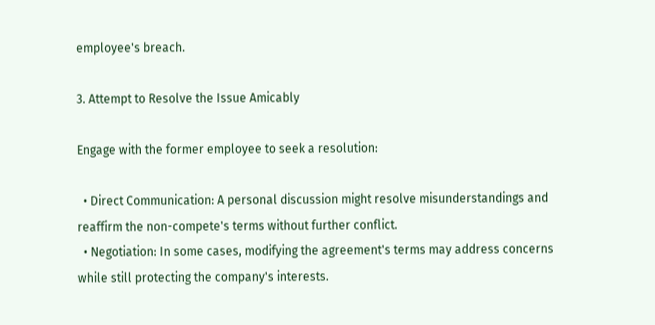employee's breach.

3. Attempt to Resolve the Issue Amicably

Engage with the former employee to seek a resolution:

  • Direct Communication: A personal discussion might resolve misunderstandings and reaffirm the non-compete's terms without further conflict.
  • Negotiation: In some cases, modifying the agreement's terms may address concerns while still protecting the company's interests.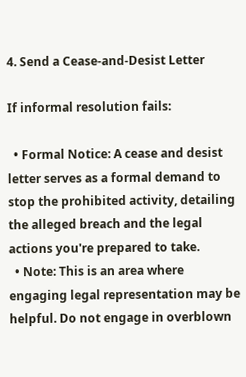4. Send a Cease-and-Desist Letter

If informal resolution fails:

  • Formal Notice: A cease and desist letter serves as a formal demand to stop the prohibited activity, detailing the alleged breach and the legal actions you're prepared to take.
  • Note: This is an area where engaging legal representation may be helpful. Do not engage in overblown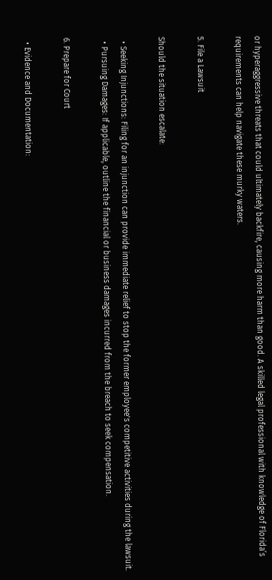or hyperaggressive threats that could ultimately backfire, causing more harm than good. A skilled legal professional with knowledge of Florida’s requirements can help navigate these murky waters.

5. File a Lawsuit

Should the situation escalate:

  • Seeking Injunctions: Filing for an injunction can provide immediate relief to stop the former employee's competitive activities during the lawsuit.
  • Pursuing Damages: If applicable, outline the financial or business damages incurred from the breach to seek compensation.

6. Prepare for Court

  • Evidence and Documentation: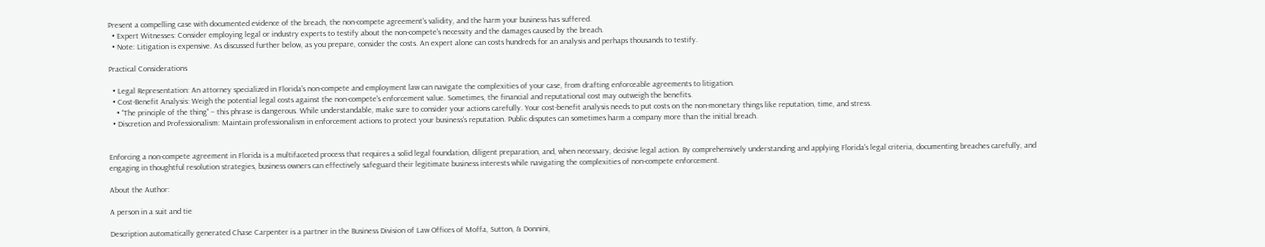Present a compelling case with documented evidence of the breach, the non-compete agreement's validity, and the harm your business has suffered.
  • Expert Witnesses: Consider employing legal or industry experts to testify about the non-compete's necessity and the damages caused by the breach.
  • Note: Litigation is expensive. As discussed further below, as you prepare, consider the costs. An expert alone can costs hundreds for an analysis and perhaps thousands to testify.

Practical Considerations

  • Legal Representation: An attorney specialized in Florida's non-compete and employment law can navigate the complexities of your case, from drafting enforceable agreements to litigation.
  • Cost-Benefit Analysis: Weigh the potential legal costs against the non-compete's enforcement value. Sometimes, the financial and reputational cost may outweigh the benefits.
    • “The principle of the thing” – this phrase is dangerous. While understandable, make sure to consider your actions carefully. Your cost-benefit analysis needs to put costs on the non-monetary things like reputation, time, and stress.
  • Discretion and Professionalism: Maintain professionalism in enforcement actions to protect your business's reputation. Public disputes can sometimes harm a company more than the initial breach.


Enforcing a non-compete agreement in Florida is a multifaceted process that requires a solid legal foundation, diligent preparation, and, when necessary, decisive legal action. By comprehensively understanding and applying Florida's legal criteria, documenting breaches carefully, and engaging in thoughtful resolution strategies, business owners can effectively safeguard their legitimate business interests while navigating the complexities of non-compete enforcement.

About the Author:

A person in a suit and tie

Description automatically generated Chase Carpenter is a partner in the Business Division of Law Offices of Moffa, Sutton, & Donnini,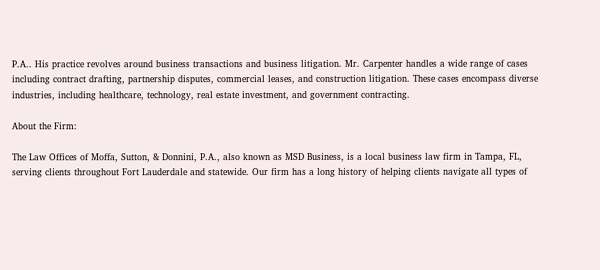P.A.. His practice revolves around business transactions and business litigation. Mr. Carpenter handles a wide range of cases including contract drafting, partnership disputes, commercial leases, and construction litigation. These cases encompass diverse industries, including healthcare, technology, real estate investment, and government contracting.

About the Firm:

The Law Offices of Moffa, Sutton, & Donnini, P.A., also known as MSD Business, is a local business law firm in Tampa, FL, serving clients throughout Fort Lauderdale and statewide. Our firm has a long history of helping clients navigate all types of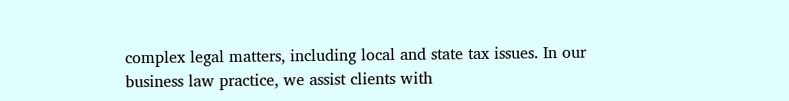complex legal matters, including local and state tax issues. In our business law practice, we assist clients with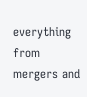everything from mergers and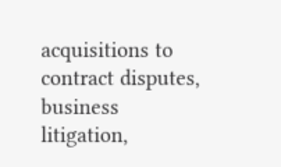acquisitions to contract disputes, business litigation,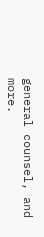general counsel, and more.